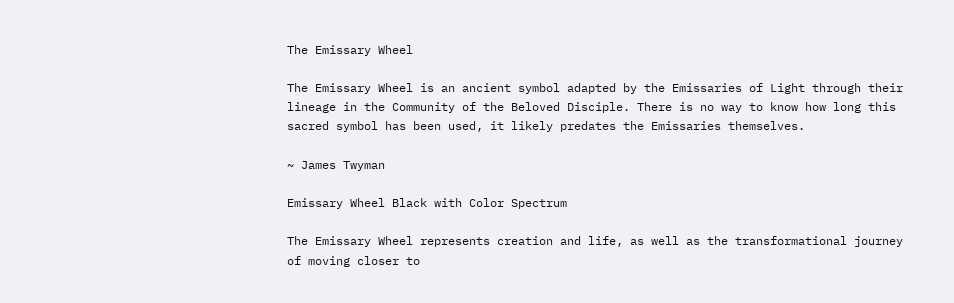The Emissary Wheel

The Emissary Wheel is an ancient symbol adapted by the Emissaries of Light through their lineage in the Community of the Beloved Disciple. There is no way to know how long this sacred symbol has been used, it likely predates the Emissaries themselves.

~ James Twyman

Emissary Wheel Black with Color Spectrum

The Emissary Wheel represents creation and life, as well as the transformational journey of moving closer to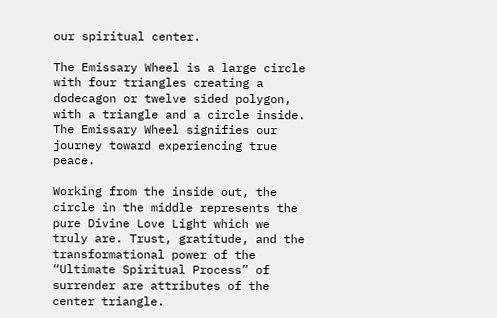our spiritual center.

The Emissary Wheel is a large circle with four triangles creating a dodecagon or twelve sided polygon, with a triangle and a circle inside. The Emissary Wheel signifies our journey toward experiencing true peace.

Working from the inside out, the circle in the middle represents the pure Divine Love Light which we truly are. Trust, gratitude, and the transformational power of the “Ultimate Spiritual Process” of surrender are attributes of the center triangle.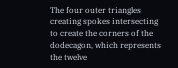The four outer triangles creating spokes intersecting to create the corners of the dodecagon, which represents the twelve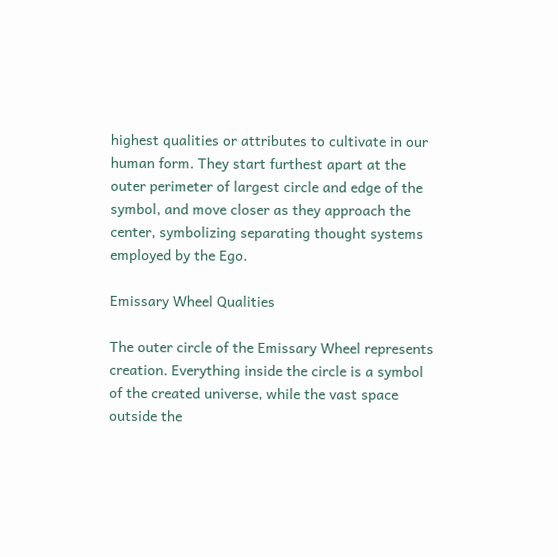highest qualities or attributes to cultivate in our human form. They start furthest apart at the outer perimeter of largest circle and edge of the symbol, and move closer as they approach the center, symbolizing separating thought systems employed by the Ego.

Emissary Wheel Qualities

The outer circle of the Emissary Wheel represents creation. Everything inside the circle is a symbol of the created universe, while the vast space outside the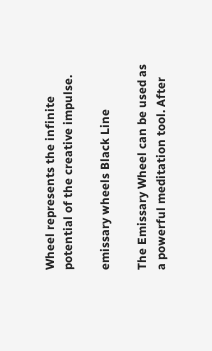Wheel represents the infinite potential of the creative impulse.

emissary wheels Black Line

The Emissary Wheel can be used as a powerful meditation tool. After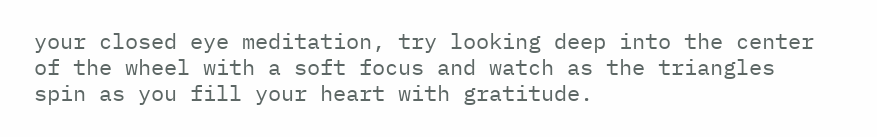your closed eye meditation, try looking deep into the center of the wheel with a soft focus and watch as the triangles spin as you fill your heart with gratitude.